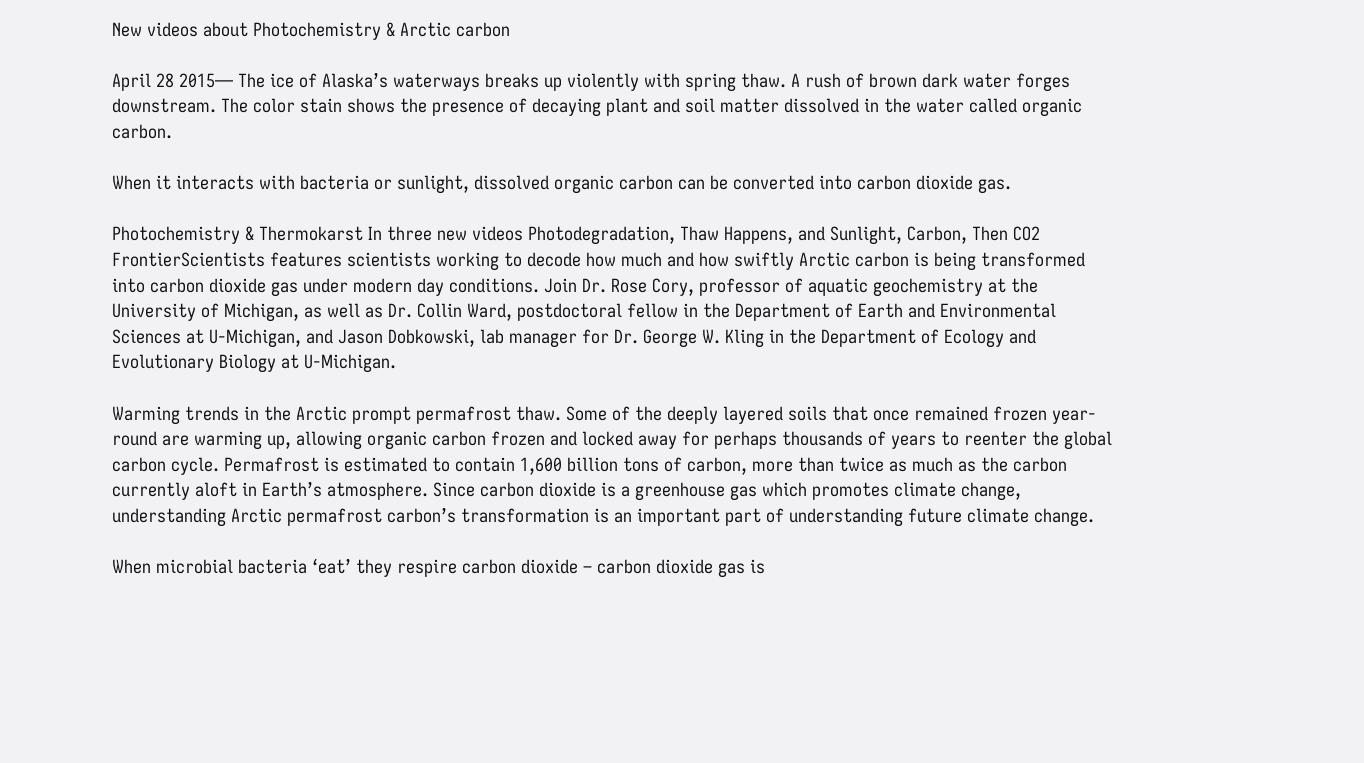New videos about Photochemistry & Arctic carbon

April 28 2015— The ice of Alaska’s waterways breaks up violently with spring thaw. A rush of brown dark water forges downstream. The color stain shows the presence of decaying plant and soil matter dissolved in the water called organic carbon.

When it interacts with bacteria or sunlight, dissolved organic carbon can be converted into carbon dioxide gas.

Photochemistry & Thermokarst In three new videos Photodegradation, Thaw Happens, and Sunlight, Carbon, Then CO2 FrontierScientists features scientists working to decode how much and how swiftly Arctic carbon is being transformed into carbon dioxide gas under modern day conditions. Join Dr. Rose Cory, professor of aquatic geochemistry at the University of Michigan, as well as Dr. Collin Ward, postdoctoral fellow in the Department of Earth and Environmental Sciences at U-Michigan, and Jason Dobkowski, lab manager for Dr. George W. Kling in the Department of Ecology and Evolutionary Biology at U-Michigan.

Warming trends in the Arctic prompt permafrost thaw. Some of the deeply layered soils that once remained frozen year-round are warming up, allowing organic carbon frozen and locked away for perhaps thousands of years to reenter the global carbon cycle. Permafrost is estimated to contain 1,600 billion tons of carbon, more than twice as much as the carbon currently aloft in Earth’s atmosphere. Since carbon dioxide is a greenhouse gas which promotes climate change, understanding Arctic permafrost carbon’s transformation is an important part of understanding future climate change.

When microbial bacteria ‘eat’ they respire carbon dioxide – carbon dioxide gas is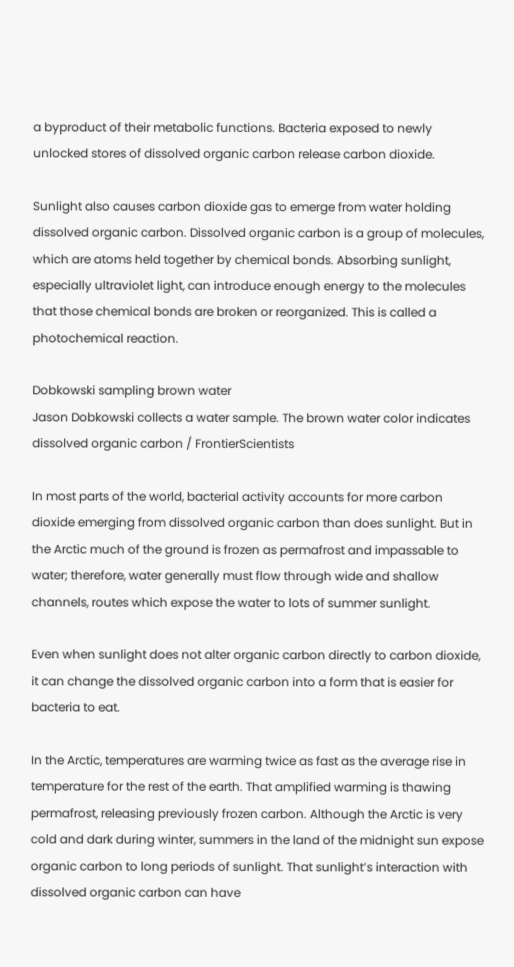a byproduct of their metabolic functions. Bacteria exposed to newly unlocked stores of dissolved organic carbon release carbon dioxide.

Sunlight also causes carbon dioxide gas to emerge from water holding dissolved organic carbon. Dissolved organic carbon is a group of molecules, which are atoms held together by chemical bonds. Absorbing sunlight, especially ultraviolet light, can introduce enough energy to the molecules that those chemical bonds are broken or reorganized. This is called a photochemical reaction.

Dobkowski sampling brown water
Jason Dobkowski collects a water sample. The brown water color indicates dissolved organic carbon / FrontierScientists

In most parts of the world, bacterial activity accounts for more carbon dioxide emerging from dissolved organic carbon than does sunlight. But in the Arctic much of the ground is frozen as permafrost and impassable to water; therefore, water generally must flow through wide and shallow channels, routes which expose the water to lots of summer sunlight.

Even when sunlight does not alter organic carbon directly to carbon dioxide, it can change the dissolved organic carbon into a form that is easier for bacteria to eat.

In the Arctic, temperatures are warming twice as fast as the average rise in temperature for the rest of the earth. That amplified warming is thawing permafrost, releasing previously frozen carbon. Although the Arctic is very cold and dark during winter, summers in the land of the midnight sun expose organic carbon to long periods of sunlight. That sunlight’s interaction with dissolved organic carbon can have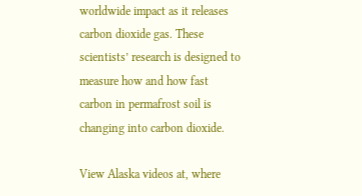worldwide impact as it releases carbon dioxide gas. These scientists’ research is designed to measure how and how fast carbon in permafrost soil is changing into carbon dioxide.

View Alaska videos at, where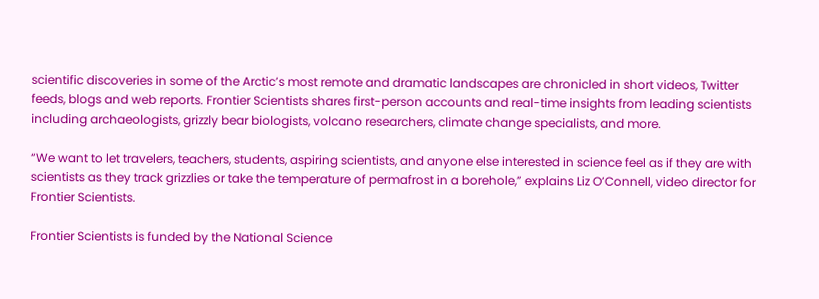scientific discoveries in some of the Arctic’s most remote and dramatic landscapes are chronicled in short videos, Twitter feeds, blogs and web reports. Frontier Scientists shares first-person accounts and real-time insights from leading scientists including archaeologists, grizzly bear biologists, volcano researchers, climate change specialists, and more.

“We want to let travelers, teachers, students, aspiring scientists, and anyone else interested in science feel as if they are with scientists as they track grizzlies or take the temperature of permafrost in a borehole,” explains Liz O’Connell, video director for Frontier Scientists.

Frontier Scientists is funded by the National Science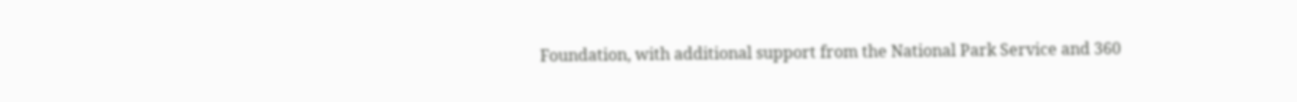Foundation, with additional support from the National Park Service and 360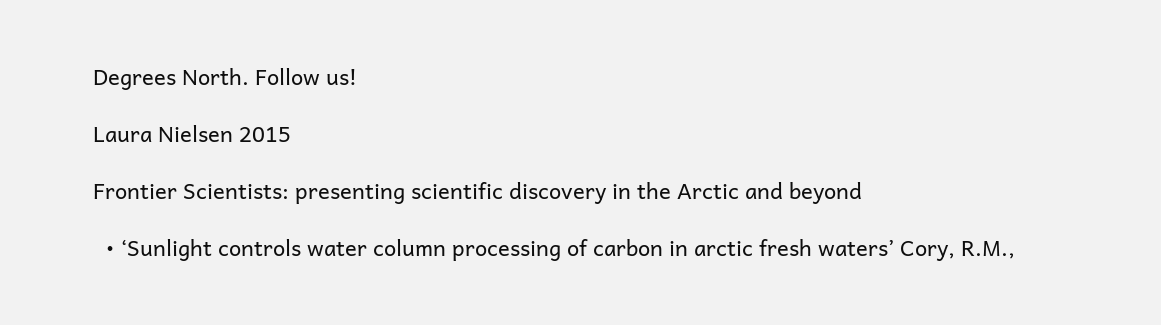Degrees North. Follow us!

Laura Nielsen 2015

Frontier Scientists: presenting scientific discovery in the Arctic and beyond

  • ‘Sunlight controls water column processing of carbon in arctic fresh waters’ Cory, R.M.,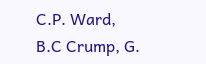C.P. Ward, B.C Crump, G.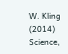W. Kling (2014) Science,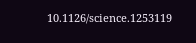10.1126/science.1253119